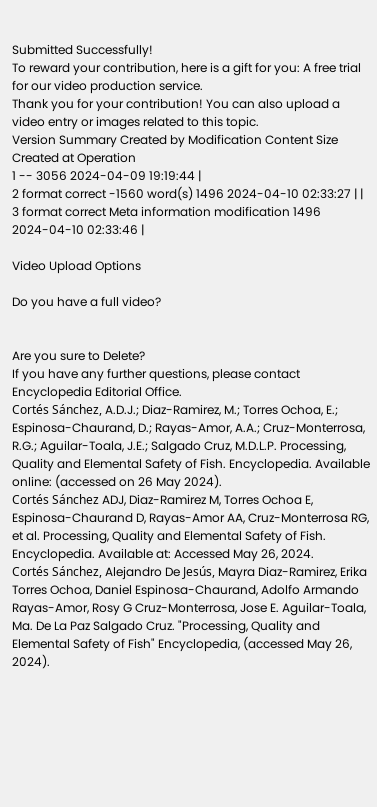Submitted Successfully!
To reward your contribution, here is a gift for you: A free trial for our video production service.
Thank you for your contribution! You can also upload a video entry or images related to this topic.
Version Summary Created by Modification Content Size Created at Operation
1 -- 3056 2024-04-09 19:19:44 |
2 format correct -1560 word(s) 1496 2024-04-10 02:33:27 | |
3 format correct Meta information modification 1496 2024-04-10 02:33:46 |

Video Upload Options

Do you have a full video?


Are you sure to Delete?
If you have any further questions, please contact Encyclopedia Editorial Office.
Cortés Sánchez, A.D.J.; Diaz-Ramirez, M.; Torres Ochoa, E.; Espinosa-Chaurand, D.; Rayas-Amor, A.A.; Cruz-Monterrosa, R.G.; Aguilar-Toala, J.E.; Salgado Cruz, M.D.L.P. Processing, Quality and Elemental Safety of Fish. Encyclopedia. Available online: (accessed on 26 May 2024).
Cortés Sánchez ADJ, Diaz-Ramirez M, Torres Ochoa E, Espinosa-Chaurand D, Rayas-Amor AA, Cruz-Monterrosa RG, et al. Processing, Quality and Elemental Safety of Fish. Encyclopedia. Available at: Accessed May 26, 2024.
Cortés Sánchez, Alejandro De Jesús, Mayra Diaz-Ramirez, Erika Torres Ochoa, Daniel Espinosa-Chaurand, Adolfo Armando Rayas-Amor, Rosy G Cruz-Monterrosa, Jose E. Aguilar-Toala, Ma. De La Paz Salgado Cruz. "Processing, Quality and Elemental Safety of Fish" Encyclopedia, (accessed May 26, 2024).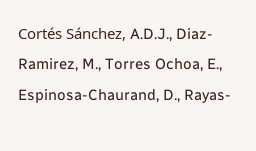Cortés Sánchez, A.D.J., Diaz-Ramirez, M., Torres Ochoa, E., Espinosa-Chaurand, D., Rayas-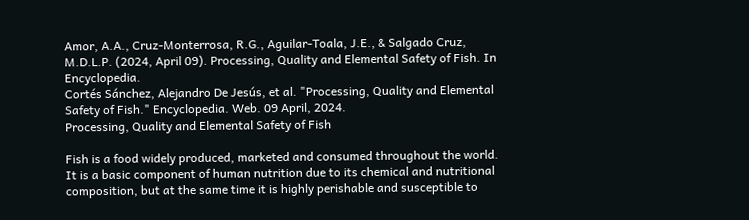Amor, A.A., Cruz-Monterrosa, R.G., Aguilar-Toala, J.E., & Salgado Cruz, M.D.L.P. (2024, April 09). Processing, Quality and Elemental Safety of Fish. In Encyclopedia.
Cortés Sánchez, Alejandro De Jesús, et al. "Processing, Quality and Elemental Safety of Fish." Encyclopedia. Web. 09 April, 2024.
Processing, Quality and Elemental Safety of Fish

Fish is a food widely produced, marketed and consumed throughout the world. It is a basic component of human nutrition due to its chemical and nutritional composition, but at the same time it is highly perishable and susceptible to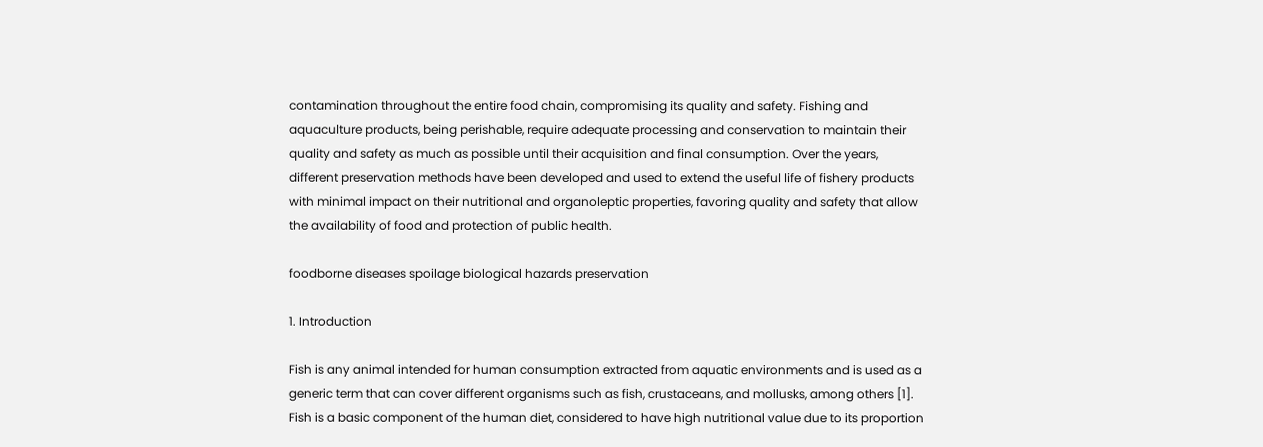contamination throughout the entire food chain, compromising its quality and safety. Fishing and aquaculture products, being perishable, require adequate processing and conservation to maintain their quality and safety as much as possible until their acquisition and final consumption. Over the years, different preservation methods have been developed and used to extend the useful life of fishery products with minimal impact on their nutritional and organoleptic properties, favoring quality and safety that allow the availability of food and protection of public health.

foodborne diseases spoilage biological hazards preservation

1. Introduction

Fish is any animal intended for human consumption extracted from aquatic environments and is used as a generic term that can cover different organisms such as fish, crustaceans, and mollusks, among others [1]. Fish is a basic component of the human diet, considered to have high nutritional value due to its proportion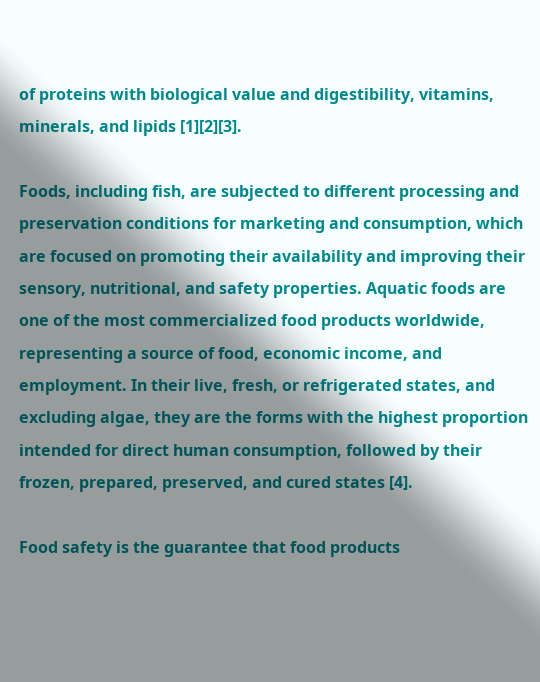of proteins with biological value and digestibility, vitamins, minerals, and lipids [1][2][3].

Foods, including fish, are subjected to different processing and preservation conditions for marketing and consumption, which are focused on promoting their availability and improving their sensory, nutritional, and safety properties. Aquatic foods are one of the most commercialized food products worldwide, representing a source of food, economic income, and employment. In their live, fresh, or refrigerated states, and excluding algae, they are the forms with the highest proportion intended for direct human consumption, followed by their frozen, prepared, preserved, and cured states [4].

Food safety is the guarantee that food products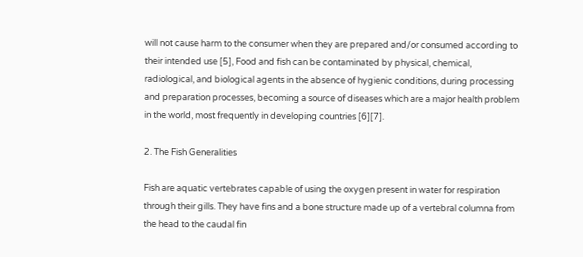will not cause harm to the consumer when they are prepared and/or consumed according to their intended use [5], Food and fish can be contaminated by physical, chemical, radiological, and biological agents in the absence of hygienic conditions, during processing and preparation processes, becoming a source of diseases which are a major health problem in the world, most frequently in developing countries [6][7].

2. The Fish Generalities

Fish are aquatic vertebrates capable of using the oxygen present in water for respiration through their gills. They have fins and a bone structure made up of a vertebral columna from the head to the caudal fin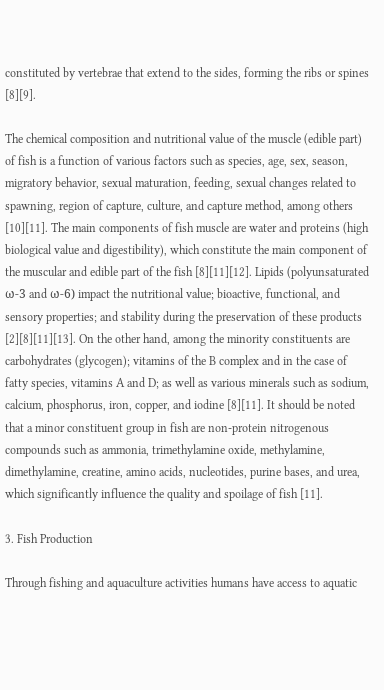constituted by vertebrae that extend to the sides, forming the ribs or spines [8][9].

The chemical composition and nutritional value of the muscle (edible part) of fish is a function of various factors such as species, age, sex, season, migratory behavior, sexual maturation, feeding, sexual changes related to spawning, region of capture, culture, and capture method, among others [10][11]. The main components of fish muscle are water and proteins (high biological value and digestibility), which constitute the main component of the muscular and edible part of the fish [8][11][12]. Lipids (polyunsaturated ω-3 and ω-6) impact the nutritional value; bioactive, functional, and sensory properties; and stability during the preservation of these products [2][8][11][13]. On the other hand, among the minority constituents are carbohydrates (glycogen); vitamins of the B complex and in the case of fatty species, vitamins A and D; as well as various minerals such as sodium, calcium, phosphorus, iron, copper, and iodine [8][11]. It should be noted that a minor constituent group in fish are non-protein nitrogenous compounds such as ammonia, trimethylamine oxide, methylamine, dimethylamine, creatine, amino acids, nucleotides, purine bases, and urea, which significantly influence the quality and spoilage of fish [11].

3. Fish Production

Through fishing and aquaculture activities humans have access to aquatic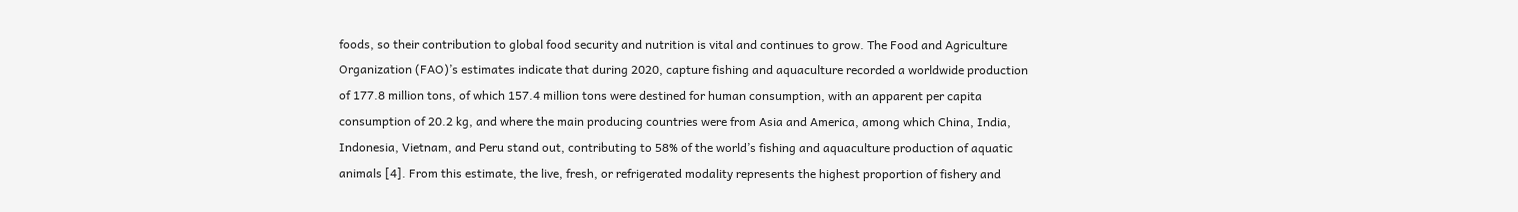foods, so their contribution to global food security and nutrition is vital and continues to grow. The Food and Agriculture Organization (FAO)’s estimates indicate that during 2020, capture fishing and aquaculture recorded a worldwide production of 177.8 million tons, of which 157.4 million tons were destined for human consumption, with an apparent per capita consumption of 20.2 kg, and where the main producing countries were from Asia and America, among which China, India, Indonesia, Vietnam, and Peru stand out, contributing to 58% of the world’s fishing and aquaculture production of aquatic animals [4]. From this estimate, the live, fresh, or refrigerated modality represents the highest proportion of fishery and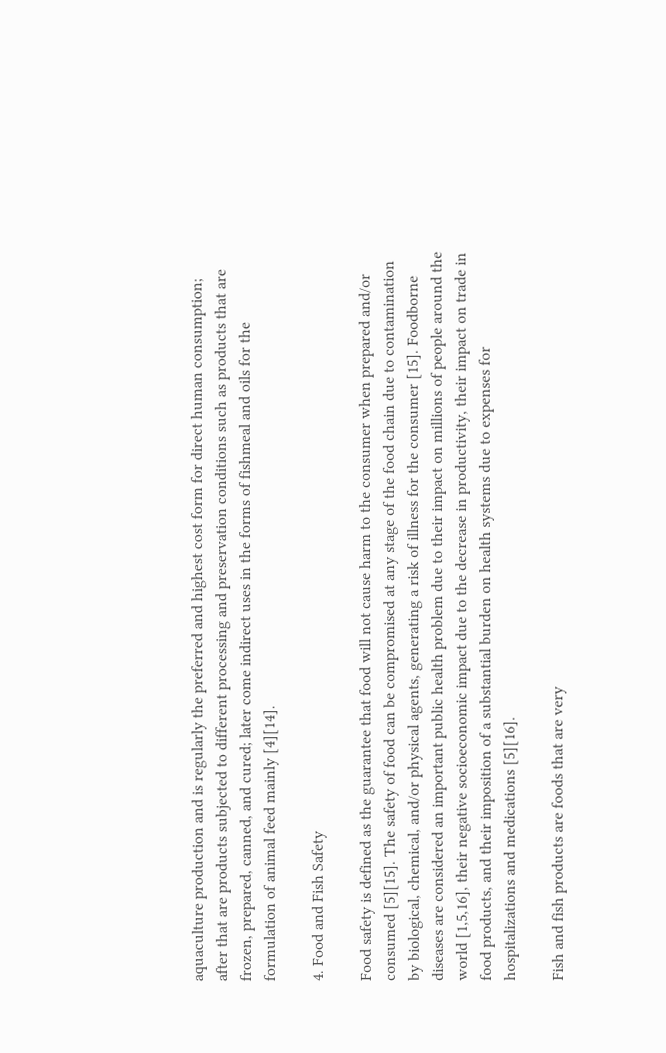aquaculture production and is regularly the preferred and highest cost form for direct human consumption; after that are products subjected to different processing and preservation conditions such as products that are frozen, prepared, canned, and cured; later come indirect uses in the forms of fishmeal and oils for the formulation of animal feed mainly [4][14].

4. Food and Fish Safety

Food safety is defined as the guarantee that food will not cause harm to the consumer when prepared and/or consumed [5][15]. The safety of food can be compromised at any stage of the food chain due to contamination by biological, chemical, and/or physical agents, generating a risk of illness for the consumer [15]. Foodborne diseases are considered an important public health problem due to their impact on millions of people around the world [1,5,16], their negative socioeconomic impact due to the decrease in productivity, their impact on trade in food products, and their imposition of a substantial burden on health systems due to expenses for hospitalizations and medications [5][16].

Fish and fish products are foods that are very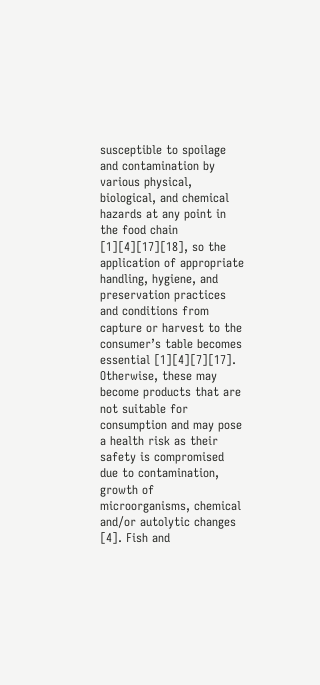susceptible to spoilage and contamination by various physical, biological, and chemical hazards at any point in the food chain [1][4][17][18], so the application of appropriate handling, hygiene, and preservation practices and conditions from capture or harvest to the consumer’s table becomes essential [1][4][7][17]. Otherwise, these may become products that are not suitable for consumption and may pose a health risk as their safety is compromised due to contamination, growth of microorganisms, chemical and/or autolytic changes [4]. Fish and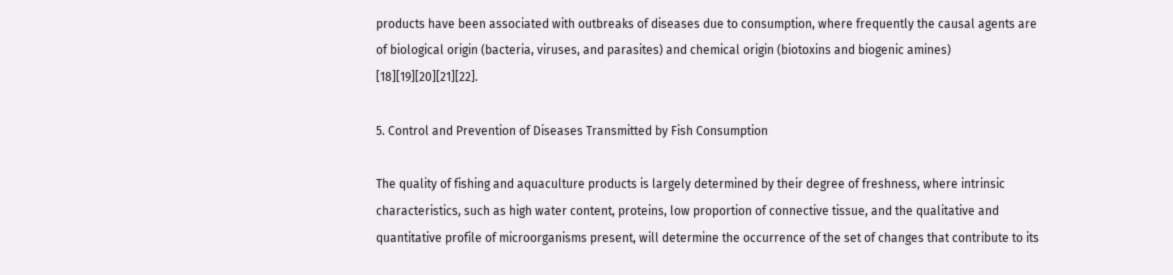products have been associated with outbreaks of diseases due to consumption, where frequently the causal agents are of biological origin (bacteria, viruses, and parasites) and chemical origin (biotoxins and biogenic amines) [18][19][20][21][22].

5. Control and Prevention of Diseases Transmitted by Fish Consumption

The quality of fishing and aquaculture products is largely determined by their degree of freshness, where intrinsic characteristics, such as high water content, proteins, low proportion of connective tissue, and the qualitative and quantitative profile of microorganisms present, will determine the occurrence of the set of changes that contribute to its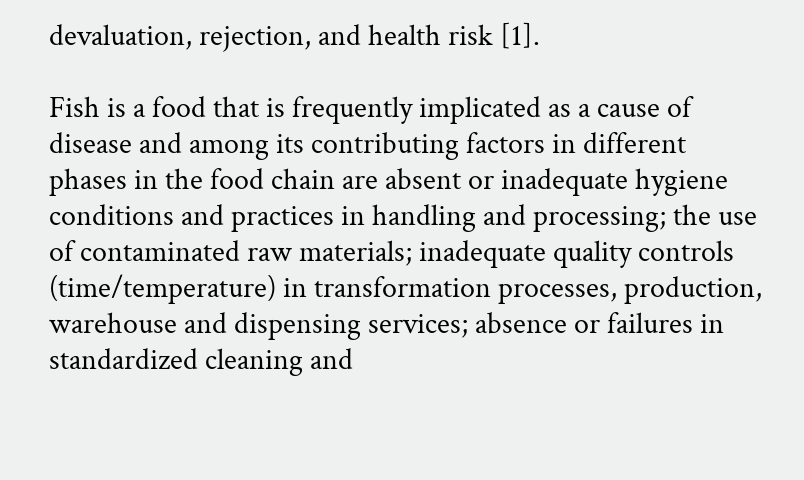devaluation, rejection, and health risk [1].

Fish is a food that is frequently implicated as a cause of disease and among its contributing factors in different phases in the food chain are absent or inadequate hygiene conditions and practices in handling and processing; the use of contaminated raw materials; inadequate quality controls (time/temperature) in transformation processes, production, warehouse and dispensing services; absence or failures in standardized cleaning and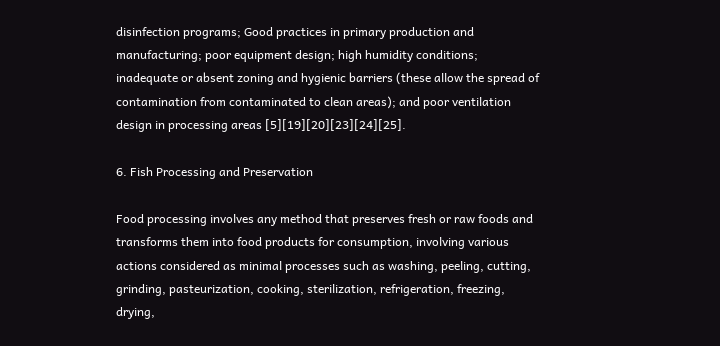disinfection programs; Good practices in primary production and manufacturing; poor equipment design; high humidity conditions; inadequate or absent zoning and hygienic barriers (these allow the spread of contamination from contaminated to clean areas); and poor ventilation design in processing areas [5][19][20][23][24][25].

6. Fish Processing and Preservation

Food processing involves any method that preserves fresh or raw foods and transforms them into food products for consumption, involving various actions considered as minimal processes such as washing, peeling, cutting, grinding, pasteurization, cooking, sterilization, refrigeration, freezing, drying,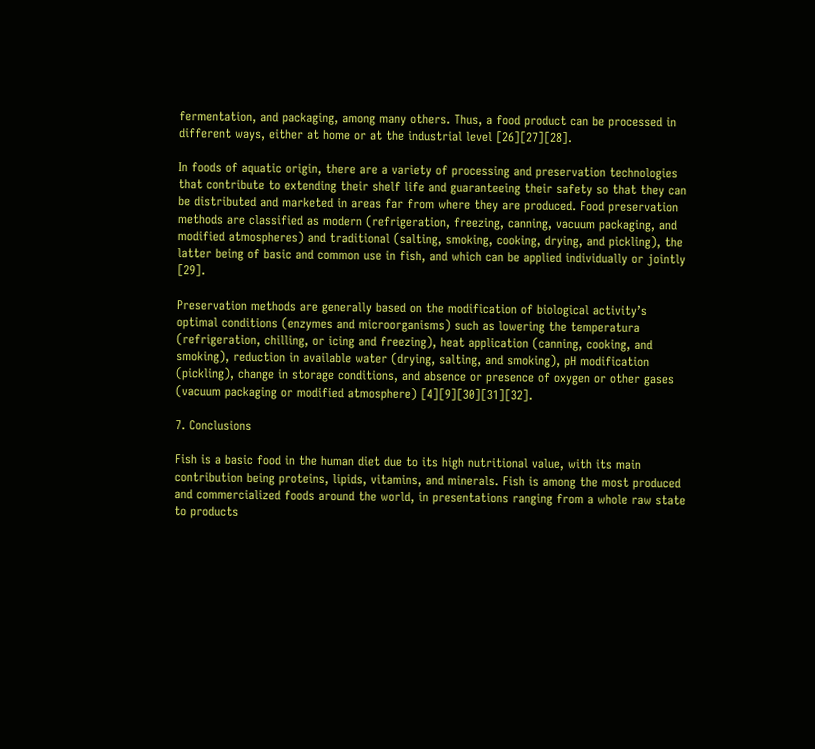fermentation, and packaging, among many others. Thus, a food product can be processed in different ways, either at home or at the industrial level [26][27][28].

In foods of aquatic origin, there are a variety of processing and preservation technologies that contribute to extending their shelf life and guaranteeing their safety so that they can be distributed and marketed in areas far from where they are produced. Food preservation methods are classified as modern (refrigeration, freezing, canning, vacuum packaging, and modified atmospheres) and traditional (salting, smoking, cooking, drying, and pickling), the latter being of basic and common use in fish, and which can be applied individually or jointly [29].

Preservation methods are generally based on the modification of biological activity’s optimal conditions (enzymes and microorganisms) such as lowering the temperatura (refrigeration, chilling, or icing and freezing), heat application (canning, cooking, and smoking), reduction in available water (drying, salting, and smoking), pH modification (pickling), change in storage conditions, and absence or presence of oxygen or other gases (vacuum packaging or modified atmosphere) [4][9][30][31][32].

7. Conclusions

Fish is a basic food in the human diet due to its high nutritional value, with its main contribution being proteins, lipids, vitamins, and minerals. Fish is among the most produced and commercialized foods around the world, in presentations ranging from a whole raw state to products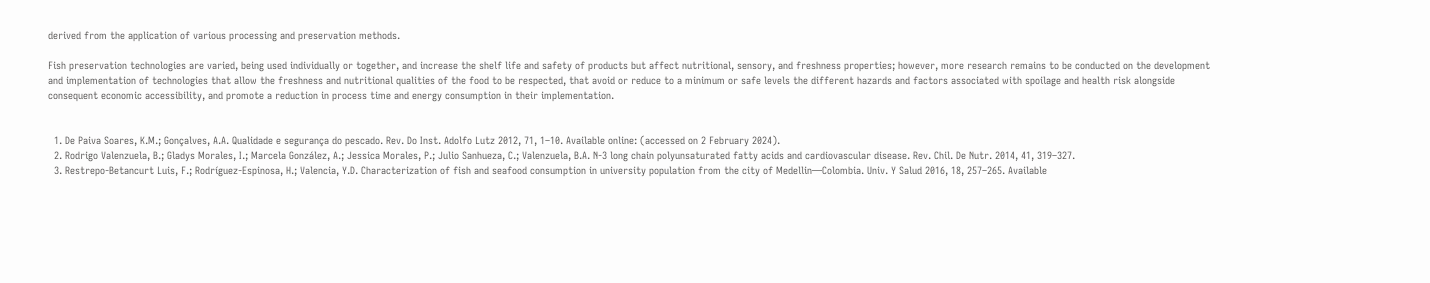derived from the application of various processing and preservation methods.

Fish preservation technologies are varied, being used individually or together, and increase the shelf life and safety of products but affect nutritional, sensory, and freshness properties; however, more research remains to be conducted on the development and implementation of technologies that allow the freshness and nutritional qualities of the food to be respected, that avoid or reduce to a minimum or safe levels the different hazards and factors associated with spoilage and health risk alongside consequent economic accessibility, and promote a reduction in process time and energy consumption in their implementation.


  1. De Paiva Soares, K.M.; Gonçalves, A.A. Qualidade e segurança do pescado. Rev. Do Inst. Adolfo Lutz 2012, 71, 1–10. Available online: (accessed on 2 February 2024).
  2. Rodrigo Valenzuela, B.; Gladys Morales, I.; Marcela González, A.; Jessica Morales, P.; Julio Sanhueza, C.; Valenzuela, B.A. N-3 long chain polyunsaturated fatty acids and cardiovascular disease. Rev. Chil. De Nutr. 2014, 41, 319–327.
  3. Restrepo-Betancurt Luis, F.; Rodríguez-Espinosa, H.; Valencia, Y.D. Characterization of fish and seafood consumption in university population from the city of Medellin—Colombia. Univ. Y Salud 2016, 18, 257–265. Available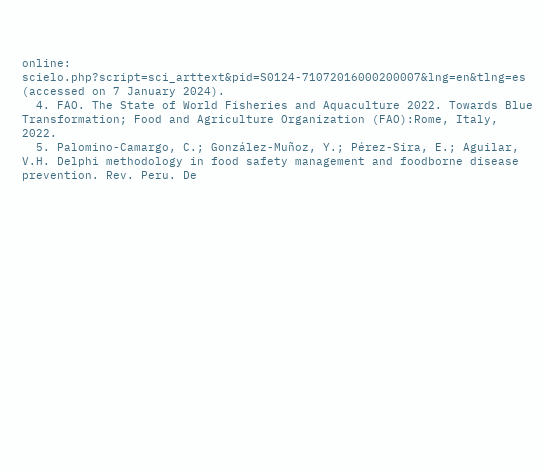online: scielo.php?script=sci_arttext&pid=S0124-71072016000200007&lng=en&tlng=es (accessed on 7 January 2024).
  4. FAO. The State of World Fisheries and Aquaculture 2022. Towards Blue Transformation; Food and Agriculture Organization (FAO):Rome, Italy, 2022.
  5. Palomino-Camargo, C.; González-Muñoz, Y.; Pérez-Sira, E.; Aguilar, V.H. Delphi methodology in food safety management and foodborne disease prevention. Rev. Peru. De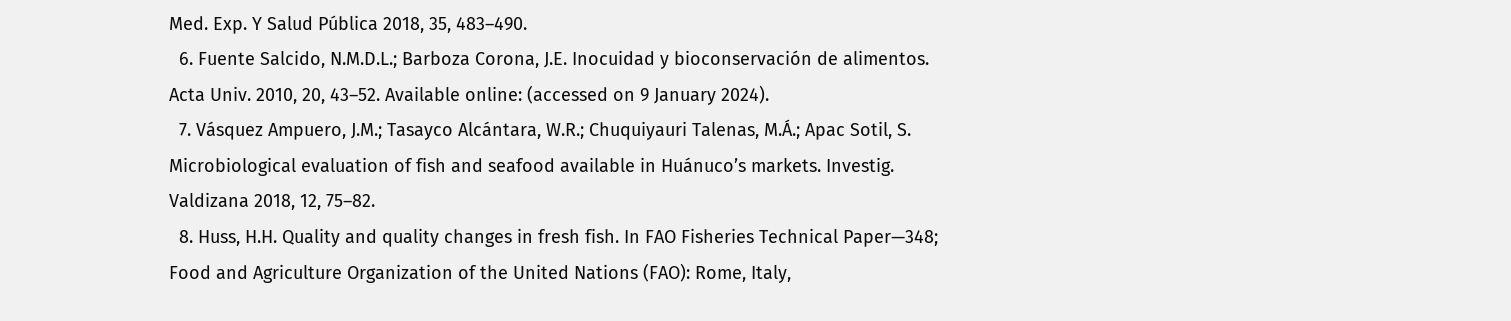Med. Exp. Y Salud Pública 2018, 35, 483–490.
  6. Fuente Salcido, N.M.D.L.; Barboza Corona, J.E. Inocuidad y bioconservación de alimentos. Acta Univ. 2010, 20, 43–52. Available online: (accessed on 9 January 2024).
  7. Vásquez Ampuero, J.M.; Tasayco Alcántara, W.R.; Chuquiyauri Talenas, M.Á.; Apac Sotil, S. Microbiological evaluation of fish and seafood available in Huánuco’s markets. Investig. Valdizana 2018, 12, 75–82.
  8. Huss, H.H. Quality and quality changes in fresh fish. In FAO Fisheries Technical Paper—348; Food and Agriculture Organization of the United Nations (FAO): Rome, Italy,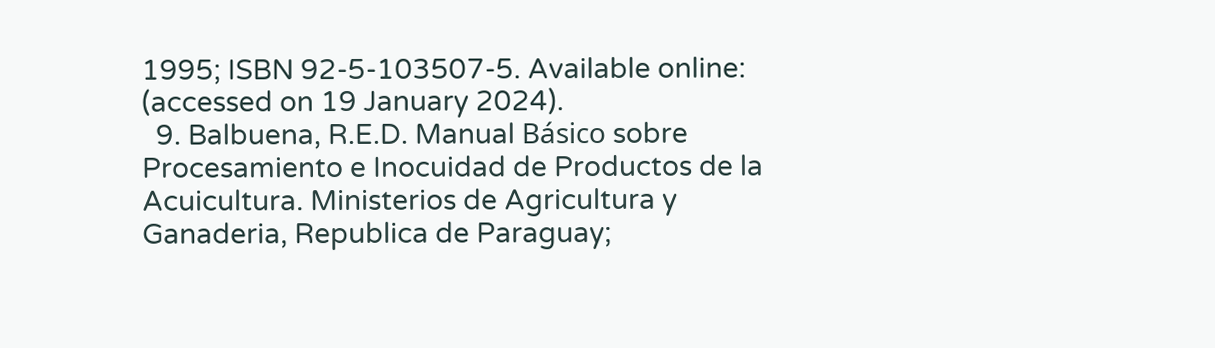1995; ISBN 92-5-103507-5. Available online: (accessed on 19 January 2024).
  9. Balbuena, R.E.D. Manual Básico sobre Procesamiento e Inocuidad de Productos de la Acuicultura. Ministerios de Agricultura y Ganaderia, Republica de Paraguay;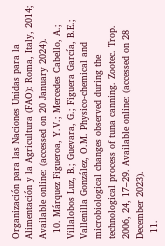Organización para las Naciones Unidas para la Alimentación y la Agricultura (FAO): Roma, Italy, 2014; Available online: (accessed on 20 January 2024).
  10. Márquez Figueroa, Y.V.; Mercedes Cabello, A.; Villalobos Luz, B.; Guevara, G.; Figuera García, B.E.; Vallenilla González, O.M. Physico-chemical and microbiological changes observed during the technological process of tuna canning. Zootec. Trop. 2006, 24, 17–29. Available online: (accessed on 28 December 2023).
  11.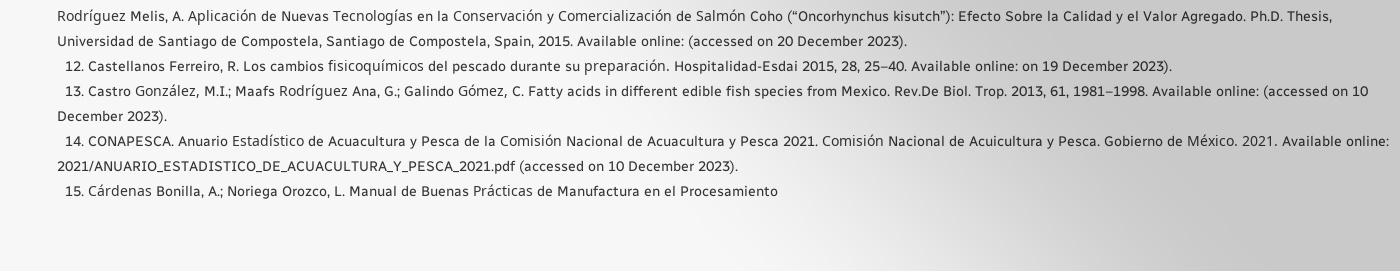Rodríguez Melis, A. Aplicación de Nuevas Tecnologías en la Conservación y Comercialización de Salmón Coho (“Oncorhynchus kisutch”): Efecto Sobre la Calidad y el Valor Agregado. Ph.D. Thesis, Universidad de Santiago de Compostela, Santiago de Compostela, Spain, 2015. Available online: (accessed on 20 December 2023).
  12. Castellanos Ferreiro, R. Los cambios fisicoquímicos del pescado durante su preparación. Hospitalidad-Esdai 2015, 28, 25–40. Available online: on 19 December 2023).
  13. Castro González, M.I.; Maafs Rodríguez Ana, G.; Galindo Gómez, C. Fatty acids in different edible fish species from Mexico. Rev.De Biol. Trop. 2013, 61, 1981–1998. Available online: (accessed on 10 December 2023).
  14. CONAPESCA. Anuario Estadístico de Acuacultura y Pesca de la Comisión Nacional de Acuacultura y Pesca 2021. Comisión Nacional de Acuicultura y Pesca. Gobierno de México. 2021. Available online: 2021/ANUARIO_ESTADISTICO_DE_ACUACULTURA_Y_PESCA_2021.pdf (accessed on 10 December 2023).
  15. Cárdenas Bonilla, A.; Noriega Orozco, L. Manual de Buenas Prácticas de Manufactura en el Procesamiento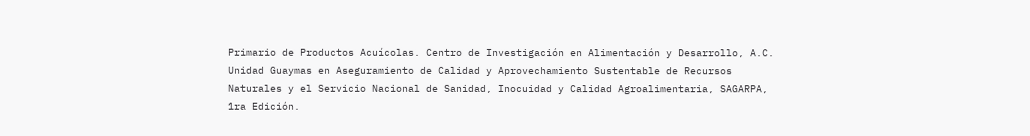Primario de Productos Acuícolas. Centro de Investigación en Alimentación y Desarrollo, A.C. Unidad Guaymas en Aseguramiento de Calidad y Aprovechamiento Sustentable de Recursos Naturales y el Servicio Nacional de Sanidad, Inocuidad y Calidad Agroalimentaria, SAGARPA, 1ra Edición.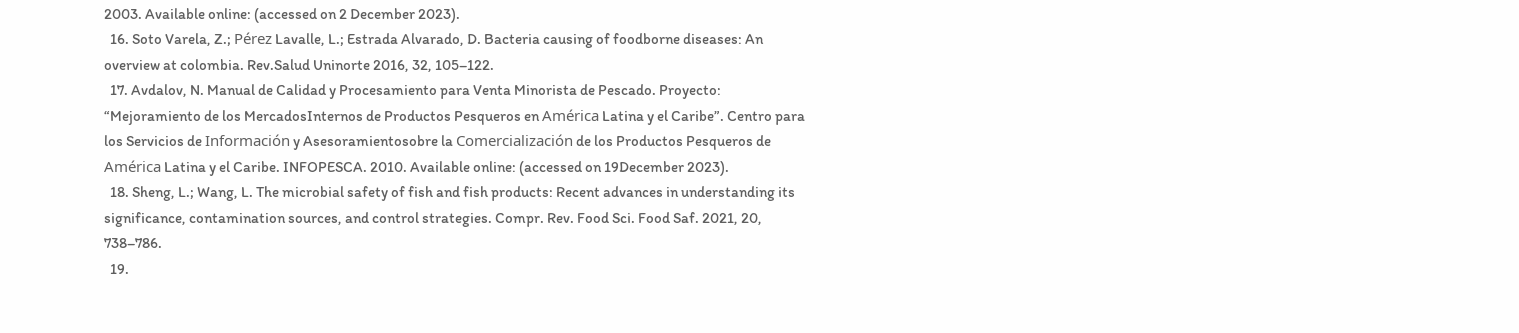2003. Available online: (accessed on 2 December 2023).
  16. Soto Varela, Z.; Pérez Lavalle, L.; Estrada Alvarado, D. Bacteria causing of foodborne diseases: An overview at colombia. Rev.Salud Uninorte 2016, 32, 105–122.
  17. Avdalov, N. Manual de Calidad y Procesamiento para Venta Minorista de Pescado. Proyecto: “Mejoramiento de los MercadosInternos de Productos Pesqueros en América Latina y el Caribe”. Centro para los Servicios de Información y Asesoramientosobre la Comercialización de los Productos Pesqueros de América Latina y el Caribe. INFOPESCA. 2010. Available online: (accessed on 19December 2023).
  18. Sheng, L.; Wang, L. The microbial safety of fish and fish products: Recent advances in understanding its significance, contamination sources, and control strategies. Compr. Rev. Food Sci. Food Saf. 2021, 20, 738–786.
  19.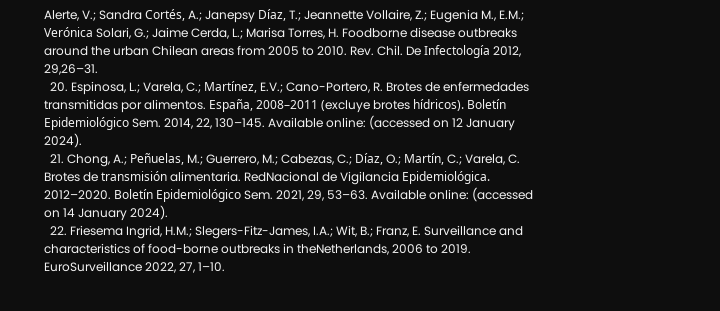Alerte, V.; Sandra Cortés, A.; Janepsy Díaz, T.; Jeannette Vollaire, Z.; Eugenia M., E.M.; Verónica Solari, G.; Jaime Cerda, L.; Marisa Torres, H. Foodborne disease outbreaks around the urban Chilean areas from 2005 to 2010. Rev. Chil. De Infectología 2012, 29,26–31.
  20. Espinosa, L.; Varela, C.; Martínez, E.V.; Cano-Portero, R. Brotes de enfermedades transmitidas por alimentos. España, 2008–2011 (excluye brotes hídricos). Boletín Epidemiológico Sem. 2014, 22, 130–145. Available online: (accessed on 12 January 2024).
  21. Chong, A.; Peñuelas, M.; Guerrero, M.; Cabezas, C.; Díaz, O.; Martín, C.; Varela, C. Brotes de transmisión alimentaria. RedNacional de Vigilancia Epidemiológica. 2012–2020. Boletín Epidemiológico Sem. 2021, 29, 53–63. Available online: (accessed on 14 January 2024).
  22. Friesema Ingrid, H.M.; Slegers-Fitz-James, I.A.; Wit, B.; Franz, E. Surveillance and characteristics of food-borne outbreaks in theNetherlands, 2006 to 2019. EuroSurveillance 2022, 27, 1–10.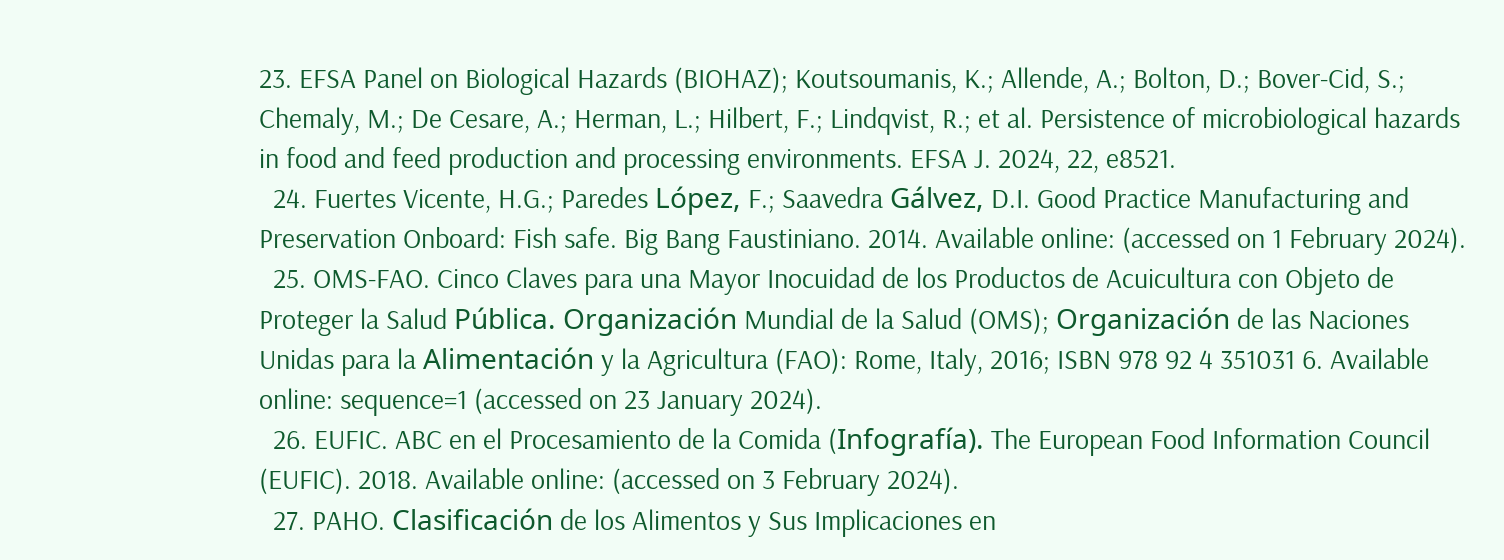23. EFSA Panel on Biological Hazards (BIOHAZ); Koutsoumanis, K.; Allende, A.; Bolton, D.; Bover-Cid, S.; Chemaly, M.; De Cesare, A.; Herman, L.; Hilbert, F.; Lindqvist, R.; et al. Persistence of microbiological hazards in food and feed production and processing environments. EFSA J. 2024, 22, e8521.
  24. Fuertes Vicente, H.G.; Paredes López, F.; Saavedra Gálvez, D.I. Good Practice Manufacturing and Preservation Onboard: Fish safe. Big Bang Faustiniano. 2014. Available online: (accessed on 1 February 2024).
  25. OMS-FAO. Cinco Claves para una Mayor Inocuidad de los Productos de Acuicultura con Objeto de Proteger la Salud Pública. Organización Mundial de la Salud (OMS); Organización de las Naciones Unidas para la Alimentación y la Agricultura (FAO): Rome, Italy, 2016; ISBN 978 92 4 351031 6. Available online: sequence=1 (accessed on 23 January 2024).
  26. EUFIC. ABC en el Procesamiento de la Comida (Infografía). The European Food Information Council (EUFIC). 2018. Available online: (accessed on 3 February 2024).
  27. PAHO. Clasificación de los Alimentos y Sus Implicaciones en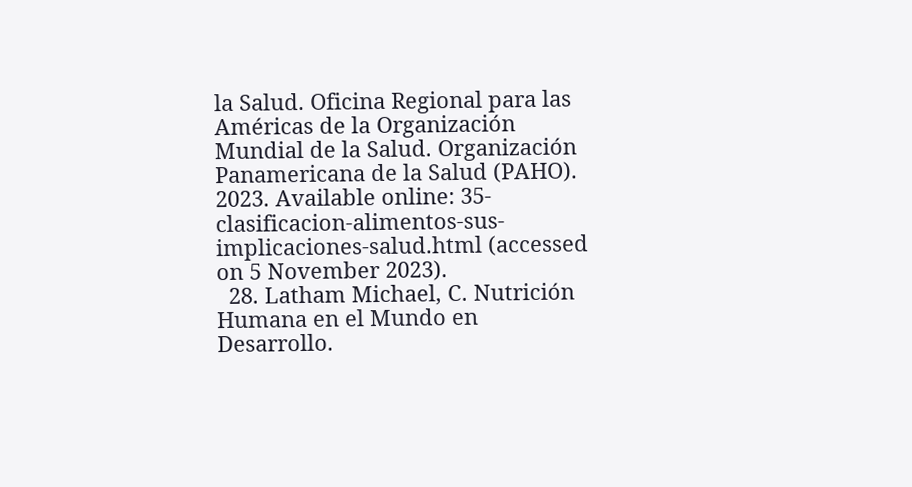la Salud. Oficina Regional para las Américas de la Organización Mundial de la Salud. Organización Panamericana de la Salud (PAHO). 2023. Available online: 35-clasificacion-alimentos-sus-implicaciones-salud.html (accessed on 5 November 2023).
  28. Latham Michael, C. Nutrición Humana en el Mundo en Desarrollo.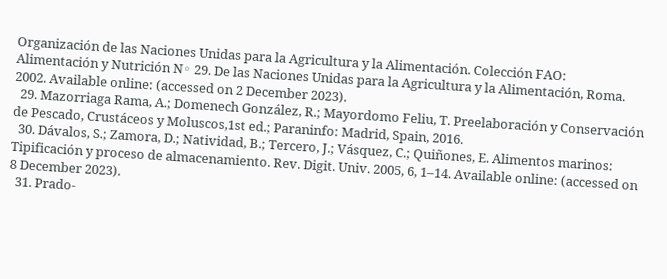Organización de las Naciones Unidas para la Agricultura y la Alimentación. Colección FAO: Alimentación y Nutrición N◦ 29. De las Naciones Unidas para la Agricultura y la Alimentación, Roma. 2002. Available online: (accessed on 2 December 2023).
  29. Mazorriaga Rama, A.; Domenech González, R.; Mayordomo Feliu, T. Preelaboración y Conservación de Pescado, Crustáceos y Moluscos,1st ed.; Paraninfo: Madrid, Spain, 2016.
  30. Dávalos, S.; Zamora, D.; Natividad, B.; Tercero, J.; Vásquez, C.; Quiñones, E. Alimentos marinos: Tipificación y proceso de almacenamiento. Rev. Digit. Univ. 2005, 6, 1–14. Available online: (accessed on 8 December 2023).
  31. Prado-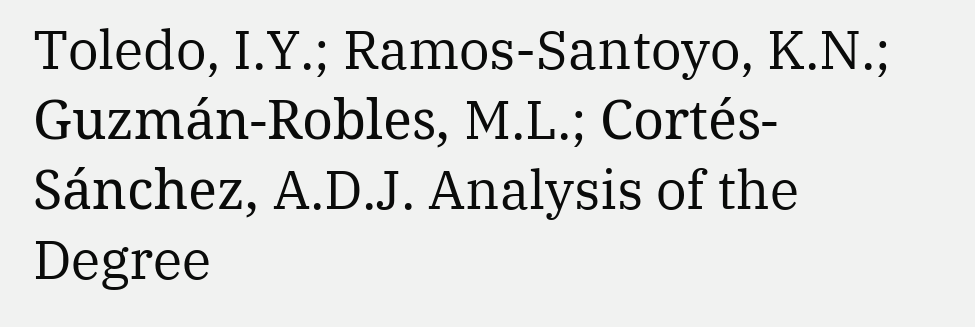Toledo, I.Y.; Ramos-Santoyo, K.N.; Guzmán-Robles, M.L.; Cortés-Sánchez, A.D.J. Analysis of the Degree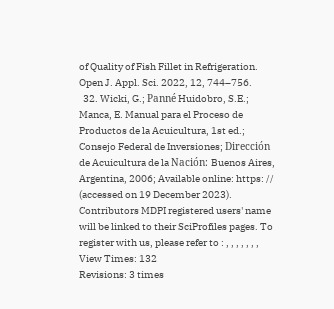of Quality of Fish Fillet in Refrigeration. Open J. Appl. Sci. 2022, 12, 744–756.
  32. Wicki, G.; Panné Huidobro, S.E.; Manca, E. Manual para el Proceso de Productos de la Acuicultura, 1st ed.; Consejo Federal de Inversiones; Dirección de Acuicultura de la Nación: Buenos Aires, Argentina, 2006; Available online: https: // (accessed on 19 December 2023).
Contributors MDPI registered users' name will be linked to their SciProfiles pages. To register with us, please refer to : , , , , , , ,
View Times: 132
Revisions: 3 times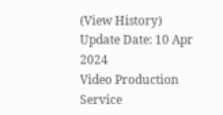(View History)
Update Date: 10 Apr 2024
Video Production Service